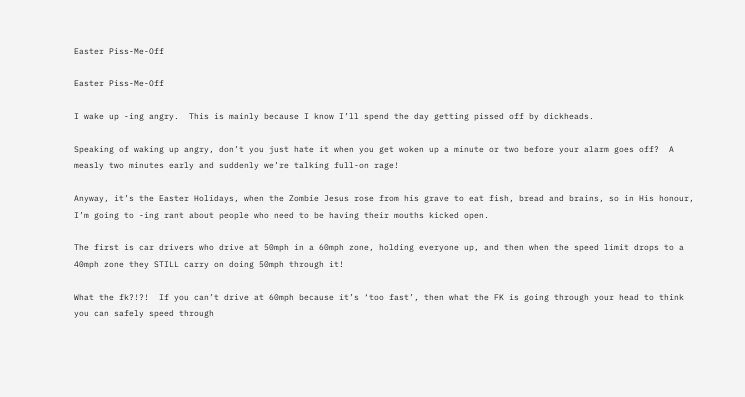Easter Piss-Me-Off

Easter Piss-Me-Off

I wake up -ing angry.  This is mainly because I know I’ll spend the day getting pissed off by dickheads.

Speaking of waking up angry, don’t you just hate it when you get woken up a minute or two before your alarm goes off?  A measly two minutes early and suddenly we’re talking full-on rage!

Anyway, it’s the Easter Holidays, when the Zombie Jesus rose from his grave to eat fish, bread and brains, so in His honour, I’m going to -ing rant about people who need to be having their mouths kicked open.

The first is car drivers who drive at 50mph in a 60mph zone, holding everyone up, and then when the speed limit drops to a 40mph zone they STILL carry on doing 50mph through it!

What the fk?!?!  If you can’t drive at 60mph because it’s ‘too fast’, then what the FK is going through your head to think you can safely speed through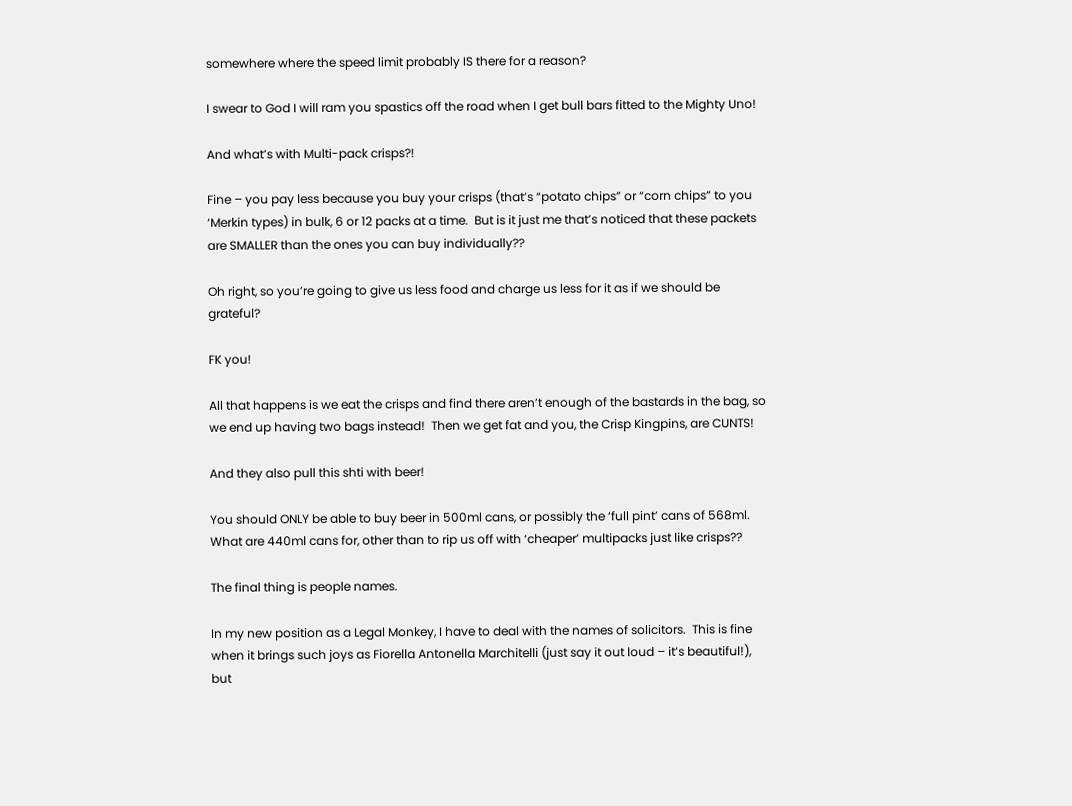somewhere where the speed limit probably IS there for a reason?

I swear to God I will ram you spastics off the road when I get bull bars fitted to the Mighty Uno!

And what’s with Multi-pack crisps?!

Fine – you pay less because you buy your crisps (that’s “potato chips” or “corn chips” to you ‘Merkin types) in bulk, 6 or 12 packs at a time.  But is it just me that’s noticed that these packets are SMALLER than the ones you can buy individually??

Oh right, so you’re going to give us less food and charge us less for it as if we should be grateful?

FK you!

All that happens is we eat the crisps and find there aren’t enough of the bastards in the bag, so we end up having two bags instead!  Then we get fat and you, the Crisp Kingpins, are CUNTS!

And they also pull this shti with beer!

You should ONLY be able to buy beer in 500ml cans, or possibly the ‘full pint’ cans of 568ml.  What are 440ml cans for, other than to rip us off with ‘cheaper’ multipacks just like crisps??

The final thing is people names.

In my new position as a Legal Monkey, I have to deal with the names of solicitors.  This is fine when it brings such joys as Fiorella Antonella Marchitelli (just say it out loud – it’s beautiful!), but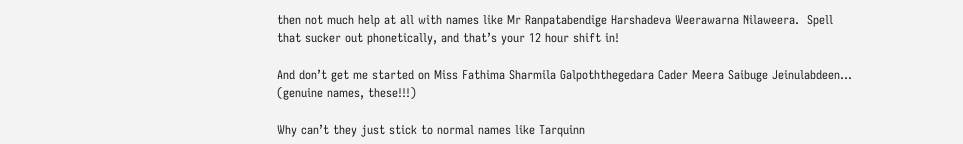then not much help at all with names like Mr Ranpatabendige Harshadeva Weerawarna Nilaweera.  Spell that sucker out phonetically, and that’s your 12 hour shift in!

And don’t get me started on Miss Fathima Sharmila Galpoththegedara Cader Meera Saibuge Jeinulabdeen… (genuine names, these!!!)

Why can’t they just stick to normal names like Tarquinn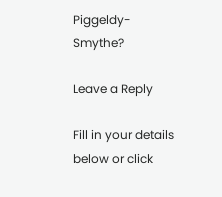Piggeldy-Smythe?

Leave a Reply

Fill in your details below or click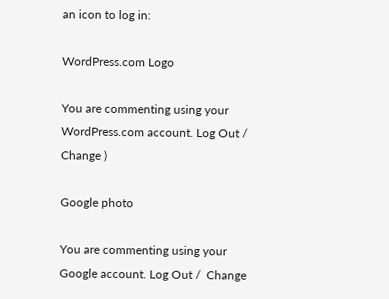an icon to log in:

WordPress.com Logo

You are commenting using your WordPress.com account. Log Out /  Change )

Google photo

You are commenting using your Google account. Log Out /  Change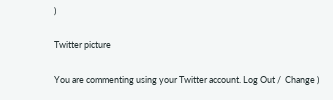)

Twitter picture

You are commenting using your Twitter account. Log Out /  Change )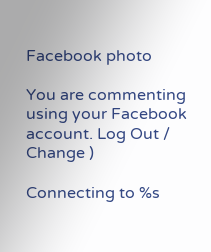Facebook photo

You are commenting using your Facebook account. Log Out /  Change )

Connecting to %s